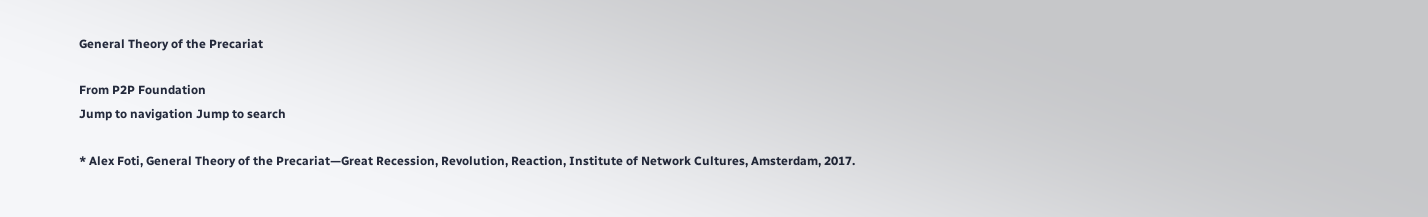General Theory of the Precariat

From P2P Foundation
Jump to navigation Jump to search

* Alex Foti, General Theory of the Precariat—Great Recession, Revolution, Reaction, Institute of Network Cultures, Amsterdam, 2017.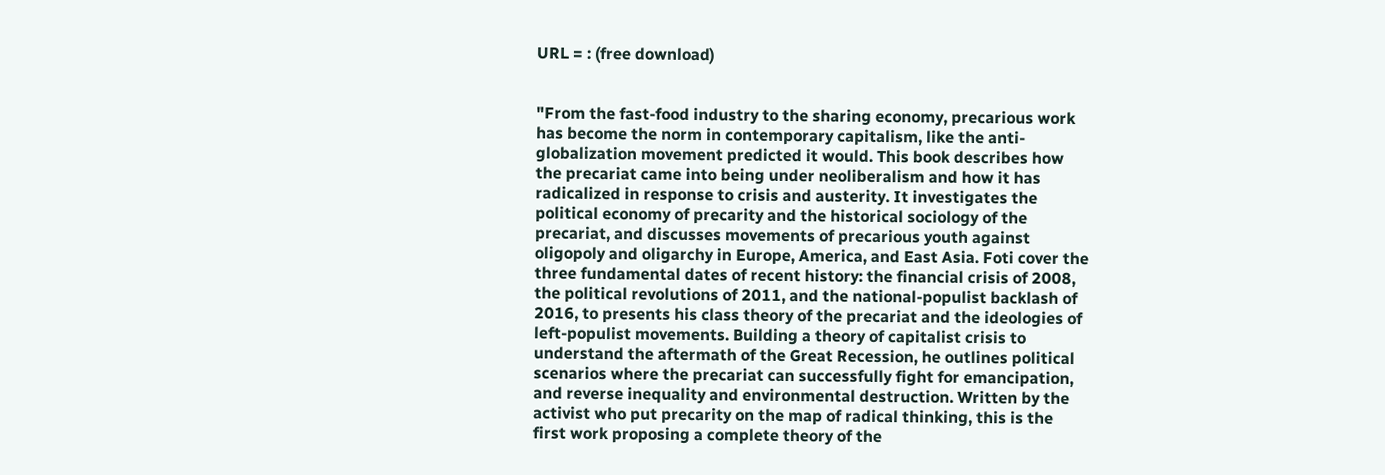URL = : (free download)


"From the fast-food industry to the sharing economy, precarious work has become the norm in contemporary capitalism, like the anti-globalization movement predicted it would. This book describes how the precariat came into being under neoliberalism and how it has radicalized in response to crisis and austerity. It investigates the political economy of precarity and the historical sociology of the precariat, and discusses movements of precarious youth against oligopoly and oligarchy in Europe, America, and East Asia. Foti cover the three fundamental dates of recent history: the financial crisis of 2008, the political revolutions of 2011, and the national-populist backlash of 2016, to presents his class theory of the precariat and the ideologies of left-populist movements. Building a theory of capitalist crisis to understand the aftermath of the Great Recession, he outlines political scenarios where the precariat can successfully fight for emancipation, and reverse inequality and environmental destruction. Written by the activist who put precarity on the map of radical thinking, this is the first work proposing a complete theory of the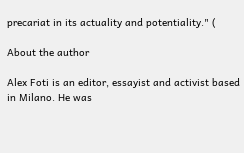precariat in its actuality and potentiality." (

About the author

Alex Foti is an editor, essayist and activist based in Milano. He was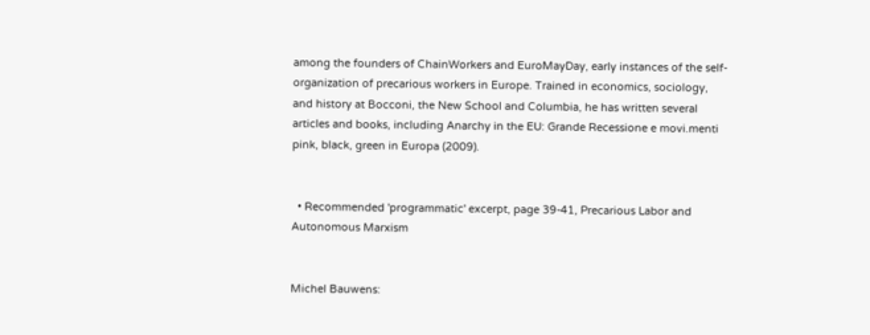among the founders of ChainWorkers and EuroMayDay, early instances of the self-organization of precarious workers in Europe. Trained in economics, sociology, and history at Bocconi, the New School and Columbia, he has written several articles and books, including Anarchy in the EU: Grande Recessione e movi.menti pink, black, green in Europa (2009).


  • Recommended 'programmatic' excerpt, page 39-41, Precarious Labor and Autonomous Marxism


Michel Bauwens: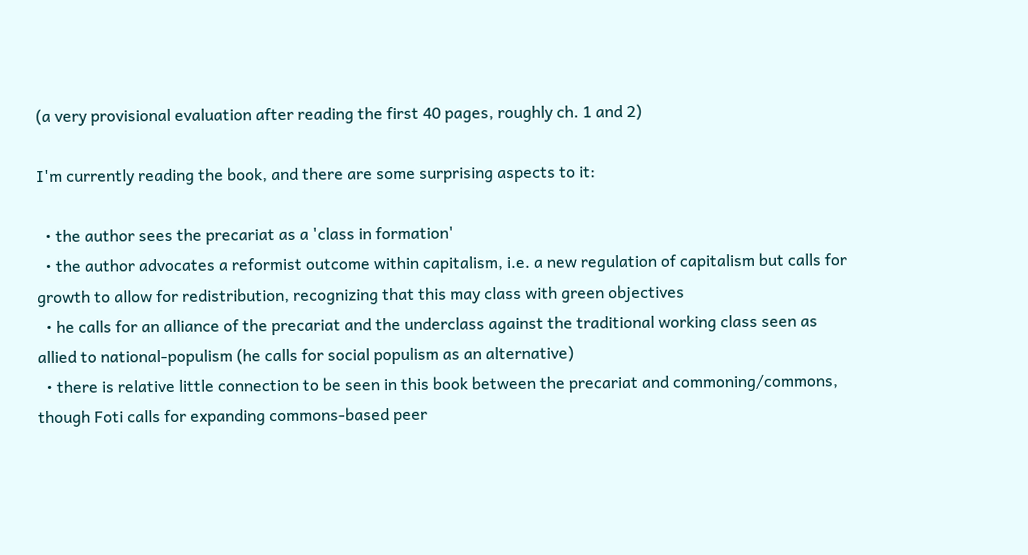(a very provisional evaluation after reading the first 40 pages, roughly ch. 1 and 2)

I'm currently reading the book, and there are some surprising aspects to it:

  • the author sees the precariat as a 'class in formation'
  • the author advocates a reformist outcome within capitalism, i.e. a new regulation of capitalism but calls for growth to allow for redistribution, recognizing that this may class with green objectives
  • he calls for an alliance of the precariat and the underclass against the traditional working class seen as allied to national-populism (he calls for social populism as an alternative)
  • there is relative little connection to be seen in this book between the precariat and commoning/commons, though Foti calls for expanding commons-based peer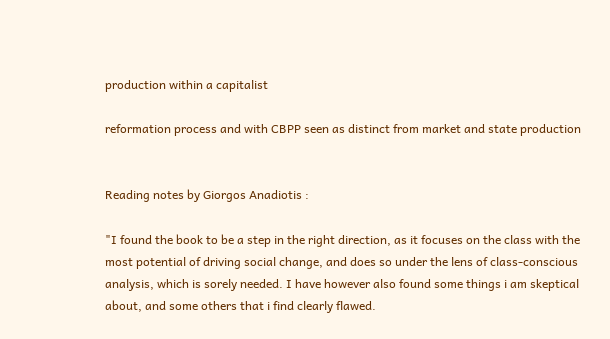production within a capitalist

reformation process and with CBPP seen as distinct from market and state production


Reading notes by Giorgos Anadiotis :

"I found the book to be a step in the right direction, as it focuses on the class with the most potential of driving social change, and does so under the lens of class-conscious analysis, which is sorely needed. I have however also found some things i am skeptical about, and some others that i find clearly flawed.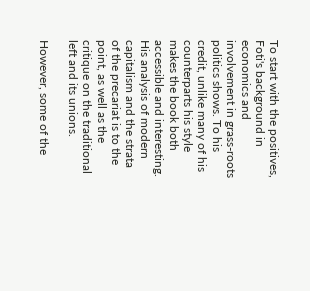To start with the positives, Foti's background in economics and involvement in grass-roots politics shows. To his credit, unlike many of his counterparts his style makes the book both accessible and interesting. His analysis of modern capitalism and the strata of the precariat is to the point, as well as the critique on the traditional left and its unions.

However, some of the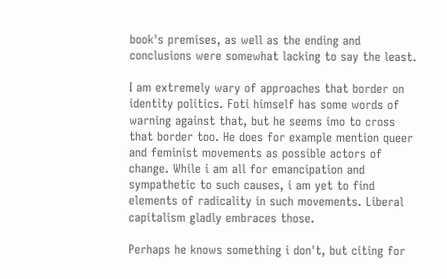book's premises, as well as the ending and conclusions were somewhat lacking to say the least.

I am extremely wary of approaches that border on identity politics. Foti himself has some words of warning against that, but he seems imo to cross that border too. He does for example mention queer and feminist movements as possible actors of change. While i am all for emancipation and sympathetic to such causes, i am yet to find elements of radicality in such movements. Liberal capitalism gladly embraces those.

Perhaps he knows something i don't, but citing for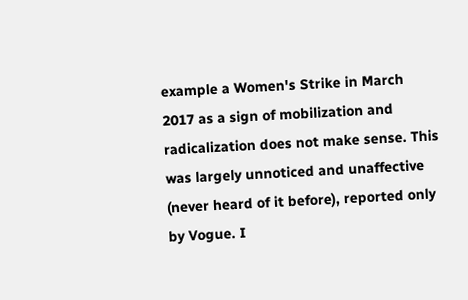example a Women's Strike in March 2017 as a sign of mobilization and radicalization does not make sense. This was largely unnoticed and unaffective (never heard of it before), reported only by Vogue. I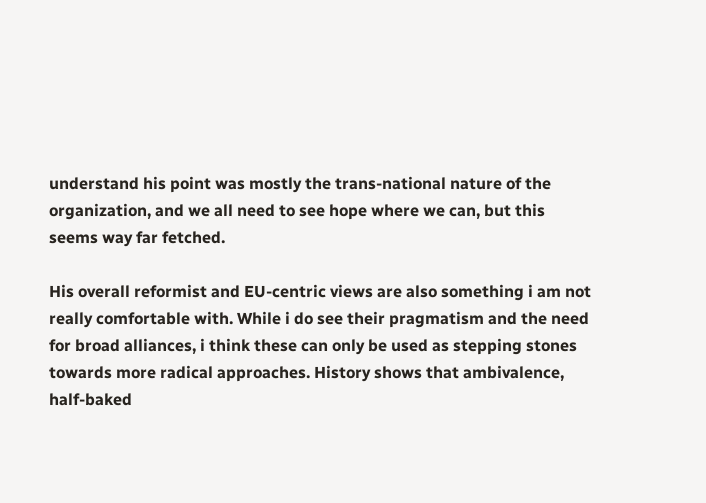understand his point was mostly the trans-national nature of the organization, and we all need to see hope where we can, but this seems way far fetched.

His overall reformist and EU-centric views are also something i am not really comfortable with. While i do see their pragmatism and the need for broad alliances, i think these can only be used as stepping stones towards more radical approaches. History shows that ambivalence, half-baked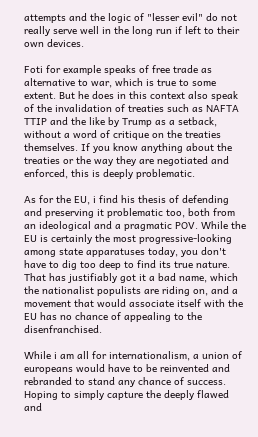attempts and the logic of "lesser evil" do not really serve well in the long run if left to their own devices.

Foti for example speaks of free trade as alternative to war, which is true to some extent. But he does in this context also speak of the invalidation of treaties such as NAFTA TTIP and the like by Trump as a setback, without a word of critique on the treaties themselves. If you know anything about the treaties or the way they are negotiated and enforced, this is deeply problematic.

As for the EU, i find his thesis of defending and preserving it problematic too, both from an ideological and a pragmatic POV. While the EU is certainly the most progressive-looking among state apparatuses today, you don't have to dig too deep to find its true nature. That has justifiably got it a bad name, which the nationalist populists are riding on, and a movement that would associate itself with the EU has no chance of appealing to the disenfranchised.

While i am all for internationalism, a union of europeans would have to be reinvented and rebranded to stand any chance of success. Hoping to simply capture the deeply flawed and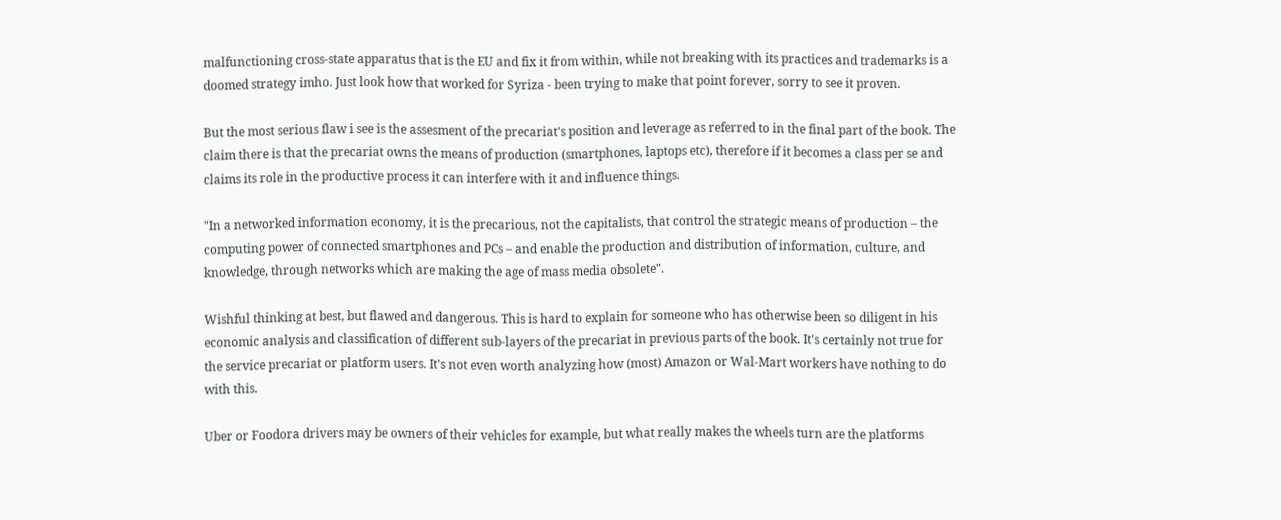malfunctioning cross-state apparatus that is the EU and fix it from within, while not breaking with its practices and trademarks is a doomed strategy imho. Just look how that worked for Syriza - been trying to make that point forever, sorry to see it proven.

But the most serious flaw i see is the assesment of the precariat's position and leverage as referred to in the final part of the book. The claim there is that the precariat owns the means of production (smartphones, laptops etc), therefore if it becomes a class per se and claims its role in the productive process it can interfere with it and influence things.

"In a networked information economy, it is the precarious, not the capitalists, that control the strategic means of production – the computing power of connected smartphones and PCs – and enable the production and distribution of information, culture, and knowledge, through networks which are making the age of mass media obsolete".

Wishful thinking at best, but flawed and dangerous. This is hard to explain for someone who has otherwise been so diligent in his economic analysis and classification of different sub-layers of the precariat in previous parts of the book. It's certainly not true for the service precariat or platform users. It's not even worth analyzing how (most) Amazon or Wal-Mart workers have nothing to do with this.

Uber or Foodora drivers may be owners of their vehicles for example, but what really makes the wheels turn are the platforms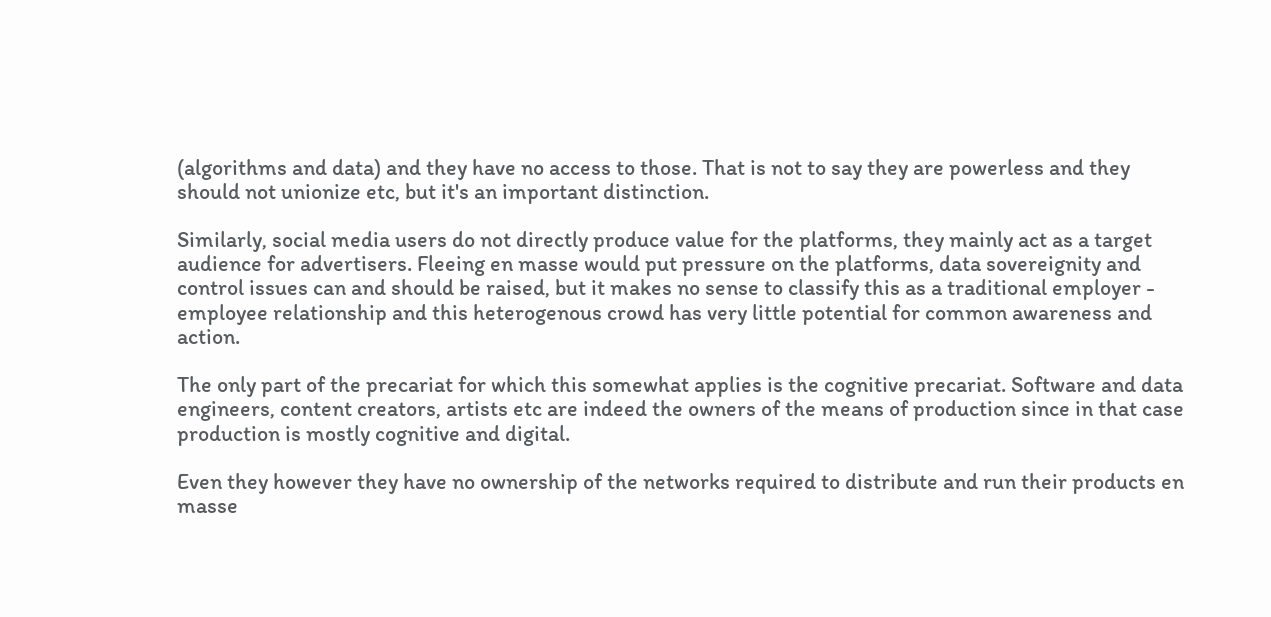(algorithms and data) and they have no access to those. That is not to say they are powerless and they should not unionize etc, but it's an important distinction.

Similarly, social media users do not directly produce value for the platforms, they mainly act as a target audience for advertisers. Fleeing en masse would put pressure on the platforms, data sovereignity and control issues can and should be raised, but it makes no sense to classify this as a traditional employer - employee relationship and this heterogenous crowd has very little potential for common awareness and action.

The only part of the precariat for which this somewhat applies is the cognitive precariat. Software and data engineers, content creators, artists etc are indeed the owners of the means of production since in that case production is mostly cognitive and digital.

Even they however they have no ownership of the networks required to distribute and run their products en masse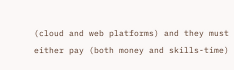(cloud and web platforms) and they must either pay (both money and skills-time)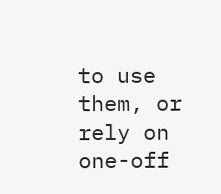to use them, or rely on one-off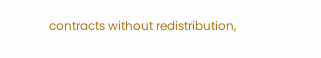contracts without redistribution,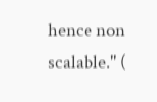hence non scalable." (